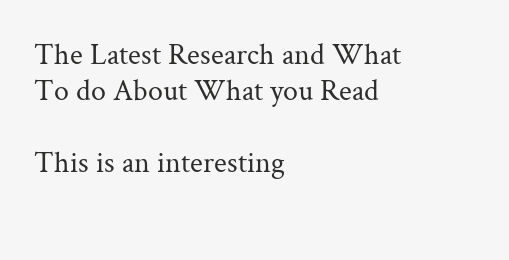The Latest Research and What To do About What you Read

This is an interesting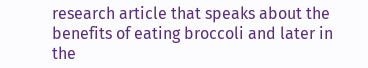research article that speaks about the benefits of eating broccoli and later in the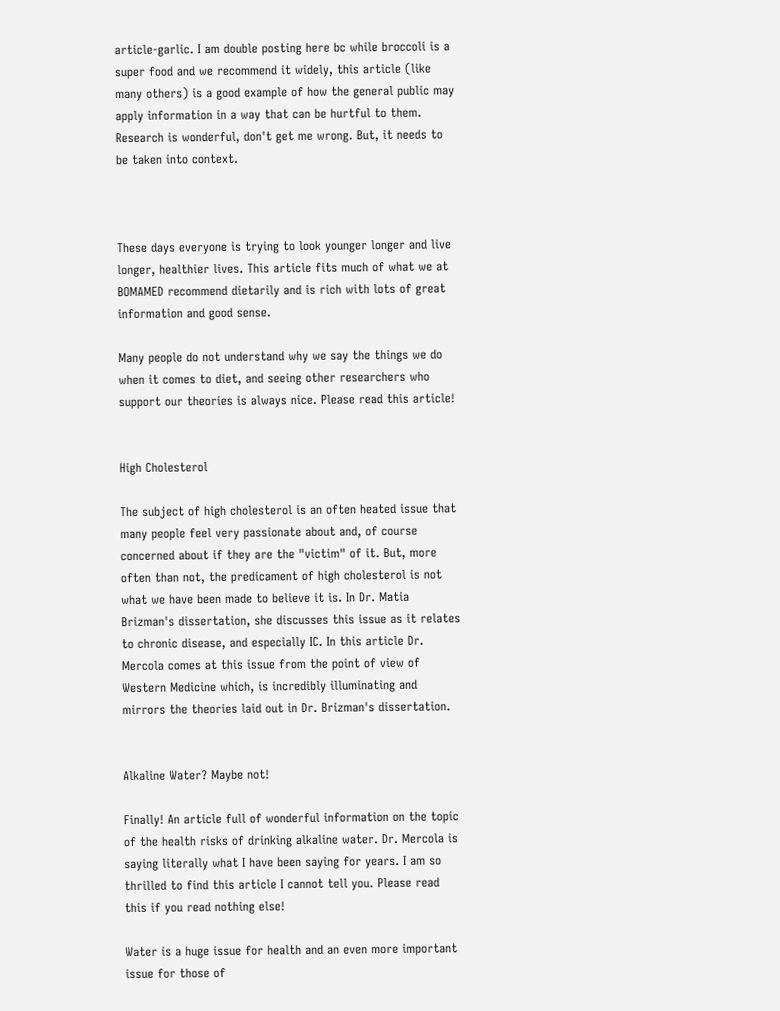article-garlic. I am double posting here bc while broccoli is a super food and we recommend it widely, this article (like many others) is a good example of how the general public may apply information in a way that can be hurtful to them. Research is wonderful, don't get me wrong. But, it needs to be taken into context.



These days everyone is trying to look younger longer and live longer, healthier lives. This article fits much of what we at BOMAMED recommend dietarily and is rich with lots of great information and good sense.

Many people do not understand why we say the things we do when it comes to diet, and seeing other researchers who support our theories is always nice. Please read this article!


High Cholesterol

The subject of high cholesterol is an often heated issue that many people feel very passionate about and, of course concerned about if they are the "victim" of it. But, more often than not, the predicament of high cholesterol is not what we have been made to believe it is. In Dr. Matia Brizman's dissertation, she discusses this issue as it relates to chronic disease, and especially IC. In this article Dr. Mercola comes at this issue from the point of view of Western Medicine which, is incredibly illuminating and mirrors the theories laid out in Dr. Brizman's dissertation.


Alkaline Water? Maybe not!

Finally! An article full of wonderful information on the topic of the health risks of drinking alkaline water. Dr. Mercola is saying literally what I have been saying for years. I am so thrilled to find this article I cannot tell you. Please read this if you read nothing else!

Water is a huge issue for health and an even more important issue for those of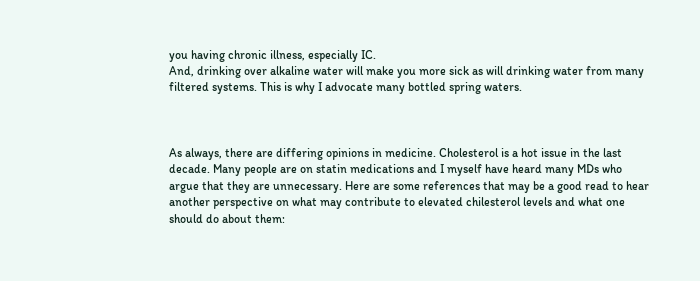you having chronic illness, especially IC.
And, drinking over alkaline water will make you more sick as will drinking water from many filtered systems. This is why I advocate many bottled spring waters.



As always, there are differing opinions in medicine. Cholesterol is a hot issue in the last decade. Many people are on statin medications and I myself have heard many MDs who argue that they are unnecessary. Here are some references that may be a good read to hear another perspective on what may contribute to elevated chilesterol levels and what one should do about them: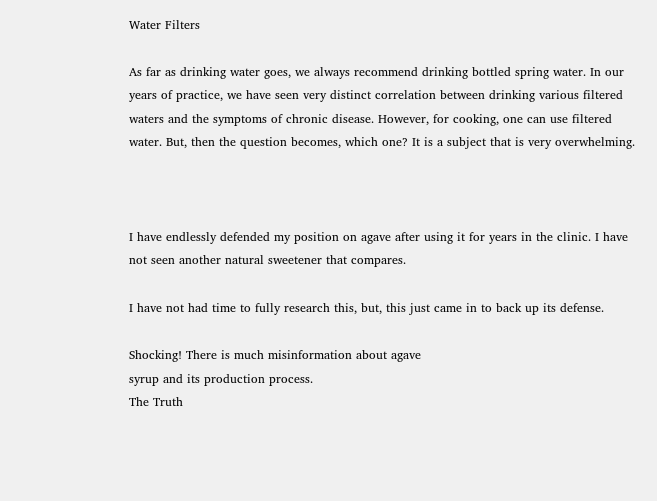Water Filters

As far as drinking water goes, we always recommend drinking bottled spring water. In our years of practice, we have seen very distinct correlation between drinking various filtered waters and the symptoms of chronic disease. However, for cooking, one can use filtered water. But, then the question becomes, which one? It is a subject that is very overwhelming.



I have endlessly defended my position on agave after using it for years in the clinic. I have not seen another natural sweetener that compares.

I have not had time to fully research this, but, this just came in to back up its defense.

Shocking! There is much misinformation about agave
syrup and its production process.
The Truth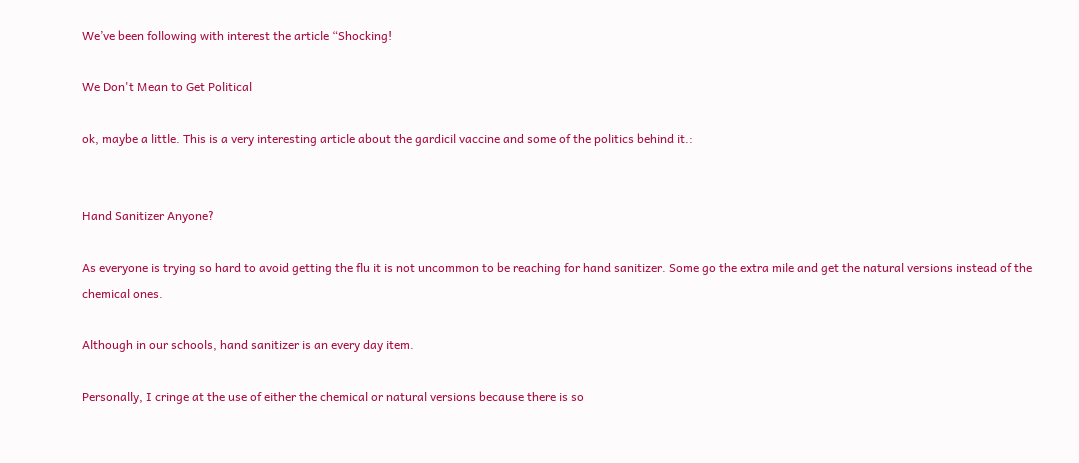We’ve been following with interest the article “Shocking!

We Don't Mean to Get Political

ok, maybe a little. This is a very interesting article about the gardicil vaccine and some of the politics behind it.:


Hand Sanitizer Anyone?

As everyone is trying so hard to avoid getting the flu it is not uncommon to be reaching for hand sanitizer. Some go the extra mile and get the natural versions instead of the chemical ones.

Although in our schools, hand sanitizer is an every day item.

Personally, I cringe at the use of either the chemical or natural versions because there is so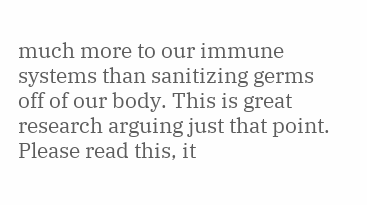much more to our immune systems than sanitizing germs off of our body. This is great research arguing just that point. Please read this, it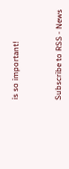is so important!



Subscribe to RSS - News